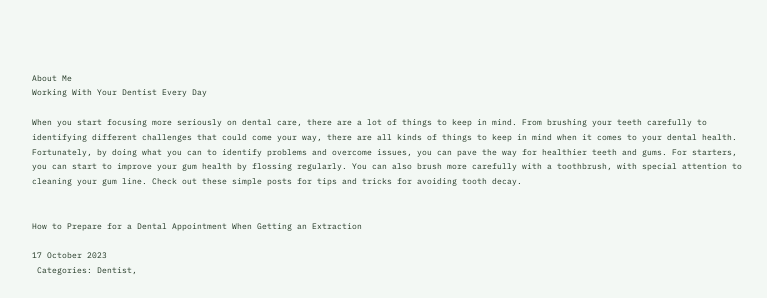About Me
Working With Your Dentist Every Day

When you start focusing more seriously on dental care, there are a lot of things to keep in mind. From brushing your teeth carefully to identifying different challenges that could come your way, there are all kinds of things to keep in mind when it comes to your dental health. Fortunately, by doing what you can to identify problems and overcome issues, you can pave the way for healthier teeth and gums. For starters, you can start to improve your gum health by flossing regularly. You can also brush more carefully with a toothbrush, with special attention to cleaning your gum line. Check out these simple posts for tips and tricks for avoiding tooth decay.


How to Prepare for a Dental Appointment When Getting an Extraction

17 October 2023
 Categories: Dentist,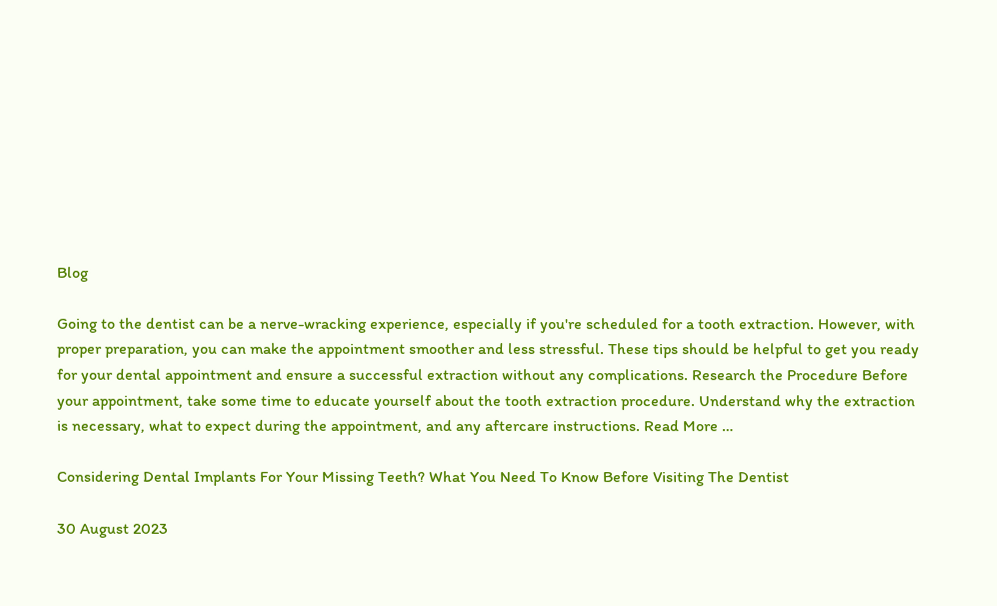Blog

Going to the dentist can be a nerve-wracking experience, especially if you're scheduled for a tooth extraction. However, with proper preparation, you can make the appointment smoother and less stressful. These tips should be helpful to get you ready for your dental appointment and ensure a successful extraction without any complications. Research the Procedure Before your appointment, take some time to educate yourself about the tooth extraction procedure. Understand why the extraction is necessary, what to expect during the appointment, and any aftercare instructions. Read More …

Considering Dental Implants For Your Missing Teeth? What You Need To Know Before Visiting The Dentist

30 August 2023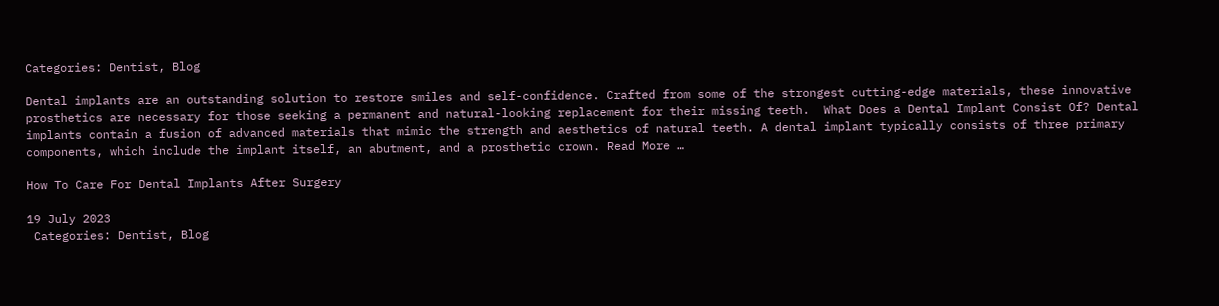Categories: Dentist, Blog

Dental implants are an outstanding solution to restore smiles and self-confidence. Crafted from some of the strongest cutting-edge materials, these innovative prosthetics are necessary for those seeking a permanent and natural-looking replacement for their missing teeth.  What Does a Dental Implant Consist Of? Dental implants contain a fusion of advanced materials that mimic the strength and aesthetics of natural teeth. A dental implant typically consists of three primary components, which include the implant itself, an abutment, and a prosthetic crown. Read More …

How To Care For Dental Implants After Surgery

19 July 2023
 Categories: Dentist, Blog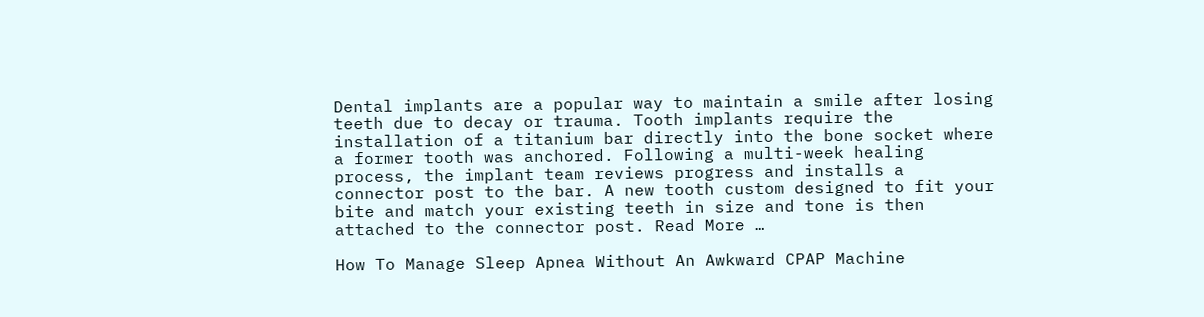Dental implants are a popular way to maintain a smile after losing teeth due to decay or trauma. Tooth implants require the installation of a titanium bar directly into the bone socket where a former tooth was anchored. Following a multi-week healing process, the implant team reviews progress and installs a connector post to the bar. A new tooth custom designed to fit your bite and match your existing teeth in size and tone is then attached to the connector post. Read More …

How To Manage Sleep Apnea Without An Awkward CPAP Machine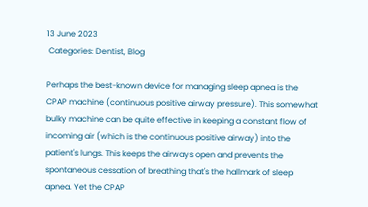13 June 2023
 Categories: Dentist, Blog

Perhaps the best-known device for managing sleep apnea is the CPAP machine (continuous positive airway pressure). This somewhat bulky machine can be quite effective in keeping a constant flow of incoming air (which is the continuous positive airway) into the patient's lungs. This keeps the airways open and prevents the spontaneous cessation of breathing that's the hallmark of sleep apnea. Yet the CPAP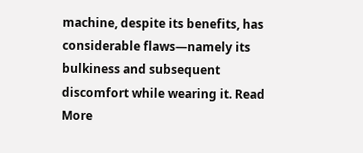machine, despite its benefits, has considerable flaws—namely its bulkiness and subsequent discomfort while wearing it. Read More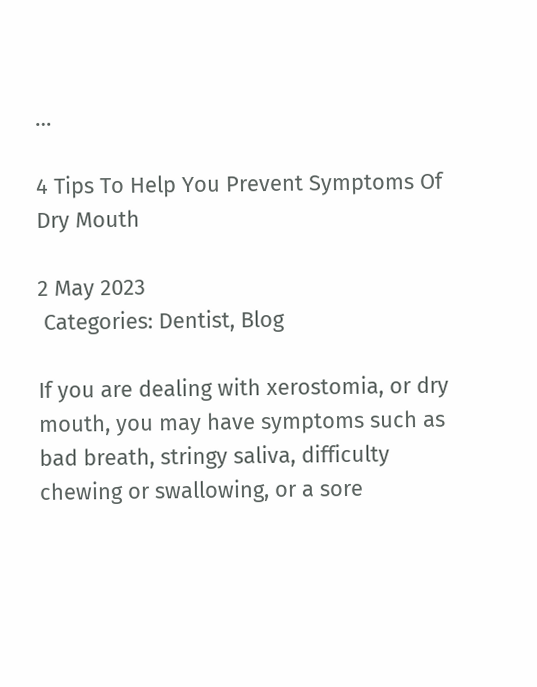…

4 Tips To Help You Prevent Symptoms Of Dry Mouth

2 May 2023
 Categories: Dentist, Blog

If you are dealing with xerostomia, or dry mouth, you may have symptoms such as bad breath, stringy saliva, difficulty chewing or swallowing, or a sore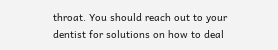throat. You should reach out to your dentist for solutions on how to deal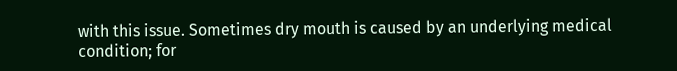with this issue. Sometimes dry mouth is caused by an underlying medical condition; for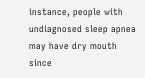instance, people with undiagnosed sleep apnea may have dry mouth since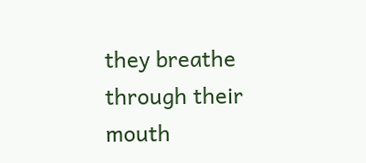they breathe through their mouth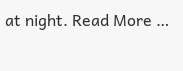at night. Read More …